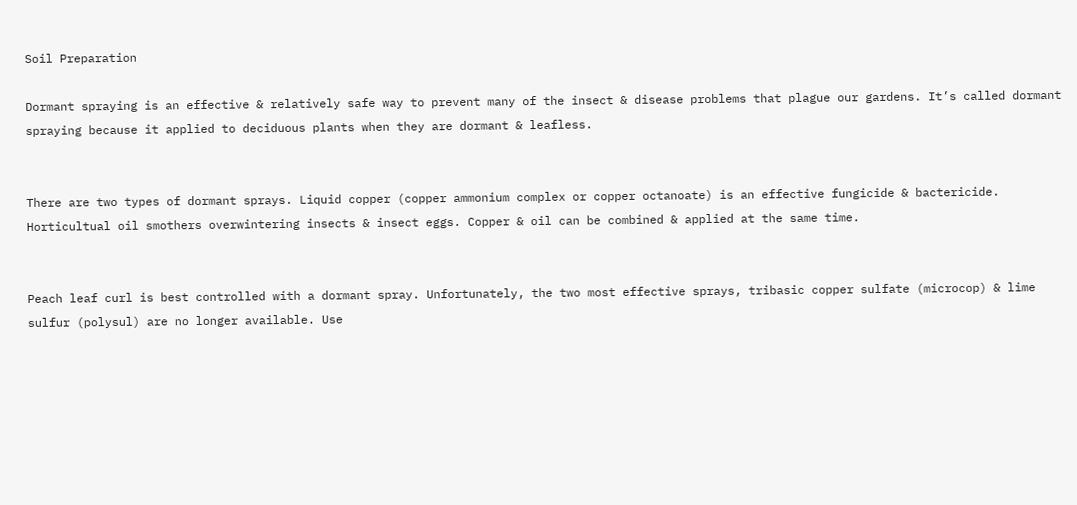Soil Preparation

Dormant spraying is an effective & relatively safe way to prevent many of the insect & disease problems that plague our gardens. It’s called dormant spraying because it applied to deciduous plants when they are dormant & leafless.


There are two types of dormant sprays. Liquid copper (copper ammonium complex or copper octanoate) is an effective fungicide & bactericide. Horticultual oil smothers overwintering insects & insect eggs. Copper & oil can be combined & applied at the same time.


Peach leaf curl is best controlled with a dormant spray. Unfortunately, the two most effective sprays, tribasic copper sulfate (microcop) & lime sulfur (polysul) are no longer available. Use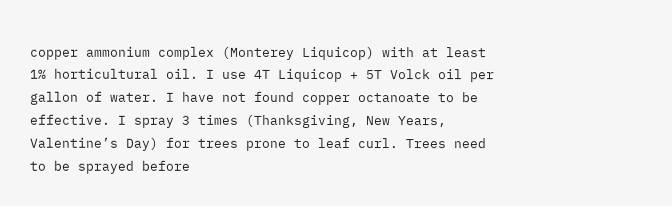copper ammonium complex (Monterey Liquicop) with at least 1% horticultural oil. I use 4T Liquicop + 5T Volck oil per gallon of water. I have not found copper octanoate to be effective. I spray 3 times (Thanksgiving, New Years, Valentine’s Day) for trees prone to leaf curl. Trees need to be sprayed before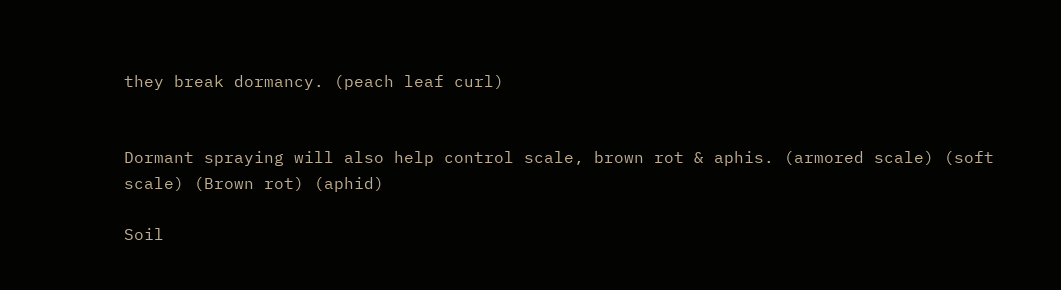they break dormancy. (peach leaf curl)


Dormant spraying will also help control scale, brown rot & aphis. (armored scale) (soft scale) (Brown rot) (aphid)

Soil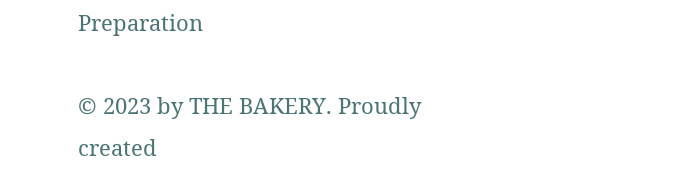Preparation

© 2023 by THE BAKERY. Proudly created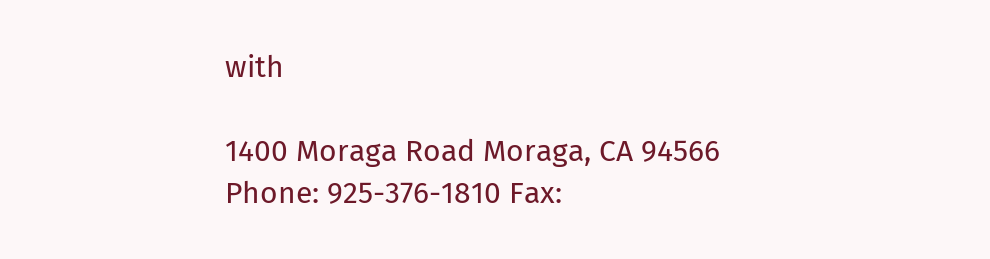with

1400 Moraga Road Moraga, CA 94566 Phone: 925-376-1810 Fax: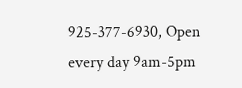925-377-6930, Open every day 9am-5pm